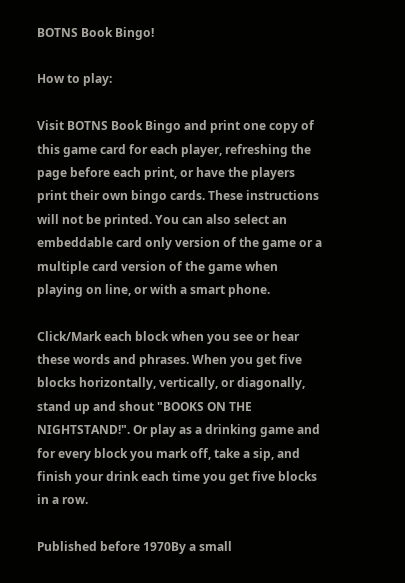BOTNS Book Bingo!

How to play:

Visit BOTNS Book Bingo and print one copy of this game card for each player, refreshing the page before each print, or have the players print their own bingo cards. These instructions will not be printed. You can also select an embeddable card only version of the game or a multiple card version of the game when playing on line, or with a smart phone.

Click/Mark each block when you see or hear these words and phrases. When you get five blocks horizontally, vertically, or diagonally, stand up and shout "BOOKS ON THE NIGHTSTAND!". Or play as a drinking game and for every block you mark off, take a sip, and finish your drink each time you get five blocks in a row.

Published before 1970By a small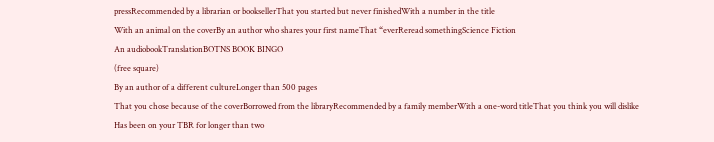pressRecommended by a librarian or booksellerThat you started but never finishedWith a number in the title
With an animal on the coverBy an author who shares your first nameThat “everReread somethingScience Fiction
An audiobookTranslationBOTNS BOOK BINGO
(free square)
By an author of a different cultureLonger than 500 pages
That you chose because of the coverBorrowed from the libraryRecommended by a family memberWith a one-word titleThat you think you will dislike
Has been on your TBR for longer than two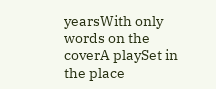yearsWith only words on the coverA playSet in the place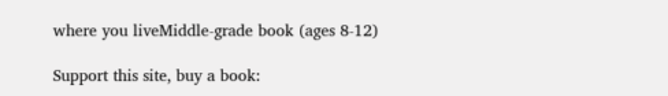where you liveMiddle-grade book (ages 8-12)

Support this site, buy a book: